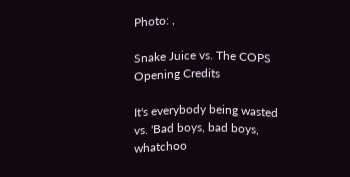Photo: ,

Snake Juice vs. The COPS Opening Credits

It's everybody being wasted vs. 'Bad boys, bad boys, whatchoo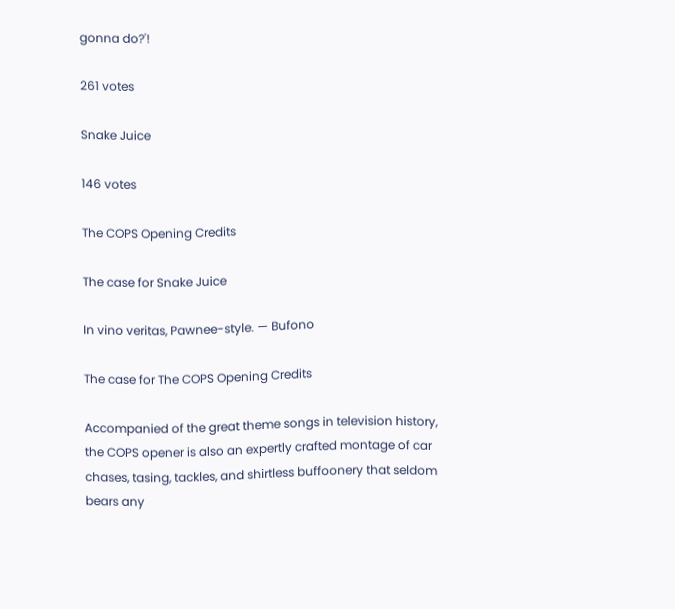gonna do?'!

261 votes

Snake Juice

146 votes

The COPS Opening Credits

The case for Snake Juice

In vino veritas, Pawnee-style. — Bufono

The case for The COPS Opening Credits

Accompanied of the great theme songs in television history, the COPS opener is also an expertly crafted montage of car chases, tasing, tackles, and shirtless buffoonery that seldom bears any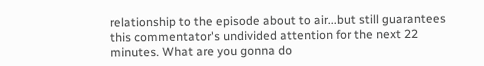relationship to the episode about to air...but still guarantees this commentator's undivided attention for the next 22 minutes. What are you gonna do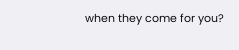when they come for you?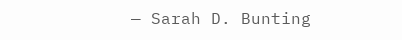— Sarah D. Bunting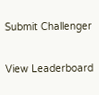Submit Challenger

View Leaderboard